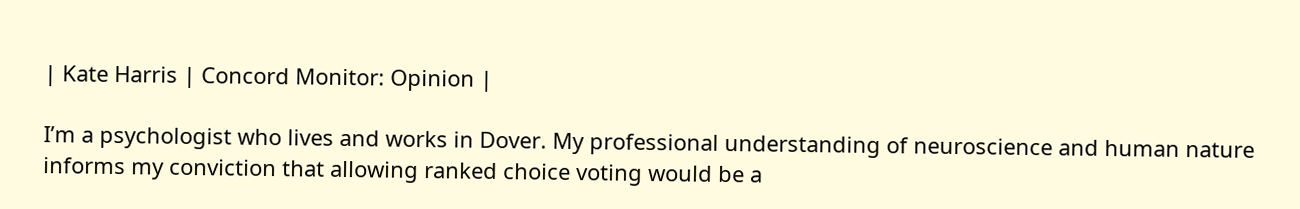| Kate Harris | Concord Monitor: Opinion |

I’m a psychologist who lives and works in Dover. My professional understanding of neuroscience and human nature informs my conviction that allowing ranked choice voting would be a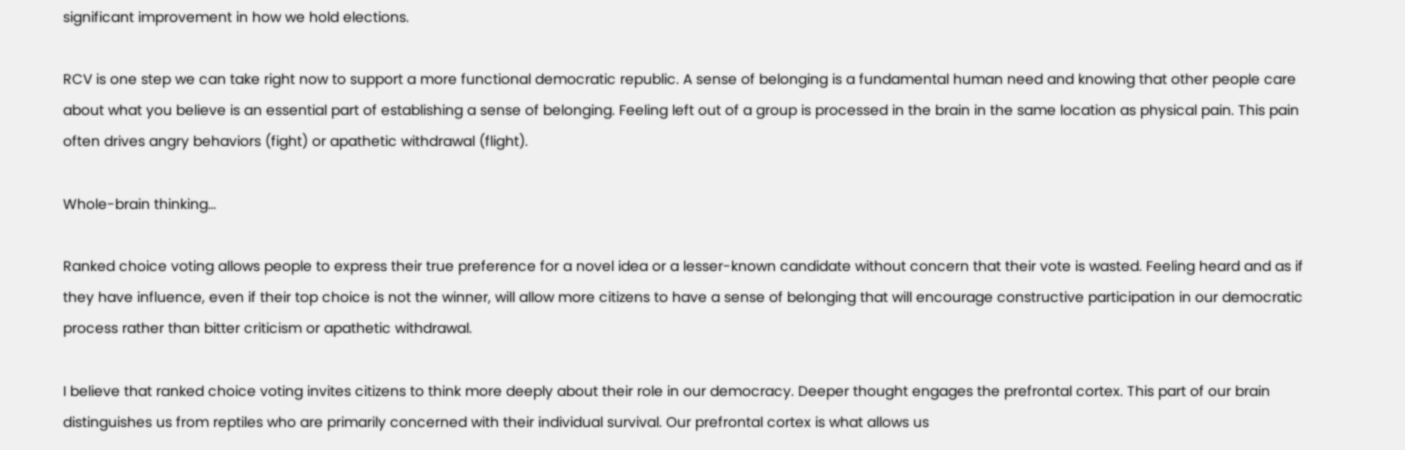significant improvement in how we hold elections.

RCV is one step we can take right now to support a more functional democratic republic. A sense of belonging is a fundamental human need and knowing that other people care about what you believe is an essential part of establishing a sense of belonging. Feeling left out of a group is processed in the brain in the same location as physical pain. This pain often drives angry behaviors (fight) or apathetic withdrawal (flight).

Whole-brain thinking…

Ranked choice voting allows people to express their true preference for a novel idea or a lesser-known candidate without concern that their vote is wasted. Feeling heard and as if they have influence, even if their top choice is not the winner, will allow more citizens to have a sense of belonging that will encourage constructive participation in our democratic process rather than bitter criticism or apathetic withdrawal.

I believe that ranked choice voting invites citizens to think more deeply about their role in our democracy. Deeper thought engages the prefrontal cortex. This part of our brain distinguishes us from reptiles who are primarily concerned with their individual survival. Our prefrontal cortex is what allows us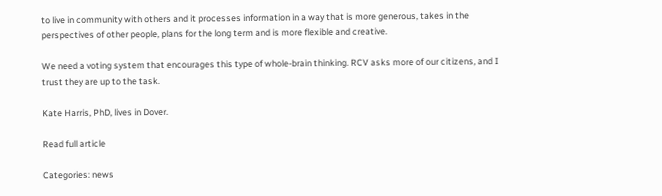to live in community with others and it processes information in a way that is more generous, takes in the perspectives of other people, plans for the long term and is more flexible and creative.

We need a voting system that encourages this type of whole-brain thinking. RCV asks more of our citizens, and I trust they are up to the task.

Kate Harris, PhD, lives in Dover.

Read full article

Categories: news